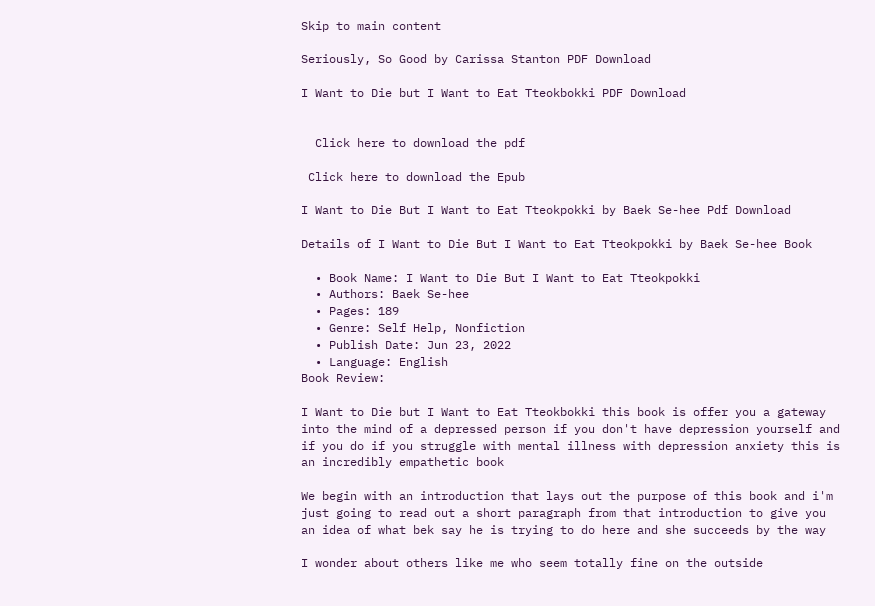Skip to main content

Seriously, So Good by Carissa Stanton PDF Download

I Want to Die but I Want to Eat Tteokbokki PDF Download


  Click here to download the pdf

 Click here to download the Epub

I Want to Die But I Want to Eat Tteokpokki by Baek Se-hee Pdf Download

Details of I Want to Die But I Want to Eat Tteokpokki by Baek Se-hee Book

  • Book Name: I Want to Die But I Want to Eat Tteokpokki
  • Authors: Baek Se-hee
  • Pages: 189
  • Genre: Self Help, Nonfiction
  • Publish Date: Jun 23, 2022
  • Language: English
Book Review:

I Want to Die but I Want to Eat Tteokbokki this book is offer you a gateway into the mind of a depressed person if you don't have depression yourself and if you do if you struggle with mental illness with depression anxiety this is an incredibly empathetic book

We begin with an introduction that lays out the purpose of this book and i'm just going to read out a short paragraph from that introduction to give you an idea of what bek say he is trying to do here and she succeeds by the way

I wonder about others like me who seem totally fine on the outside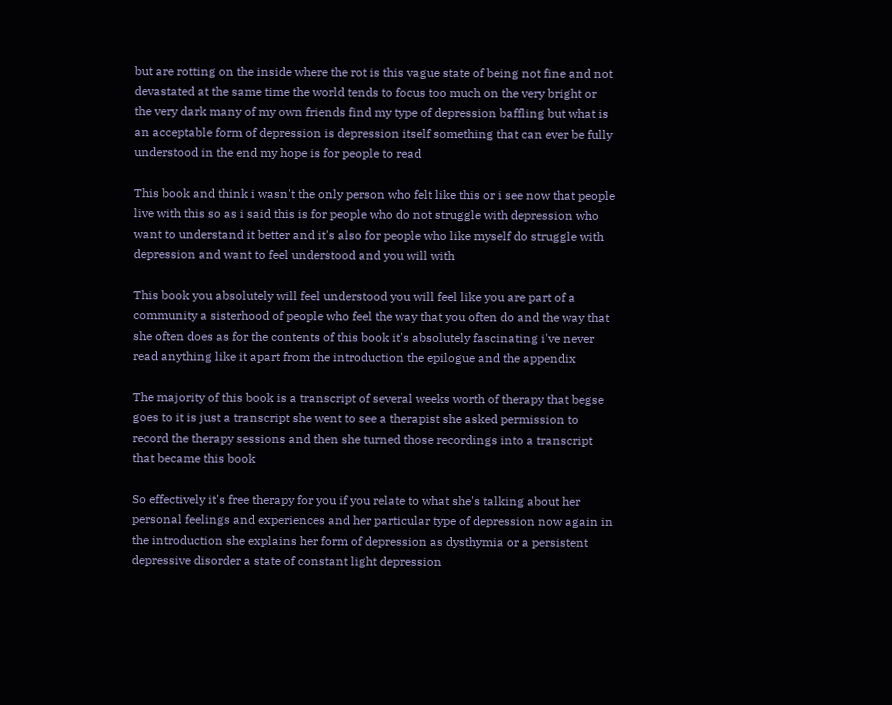but are rotting on the inside where the rot is this vague state of being not fine and not devastated at the same time the world tends to focus too much on the very bright or the very dark many of my own friends find my type of depression baffling but what is an acceptable form of depression is depression itself something that can ever be fully understood in the end my hope is for people to read

This book and think i wasn't the only person who felt like this or i see now that people live with this so as i said this is for people who do not struggle with depression who want to understand it better and it's also for people who like myself do struggle with depression and want to feel understood and you will with

This book you absolutely will feel understood you will feel like you are part of a community a sisterhood of people who feel the way that you often do and the way that she often does as for the contents of this book it's absolutely fascinating i've never read anything like it apart from the introduction the epilogue and the appendix

The majority of this book is a transcript of several weeks worth of therapy that begse goes to it is just a transcript she went to see a therapist she asked permission to record the therapy sessions and then she turned those recordings into a transcript that became this book

So effectively it's free therapy for you if you relate to what she's talking about her personal feelings and experiences and her particular type of depression now again in the introduction she explains her form of depression as dysthymia or a persistent depressive disorder a state of constant light depression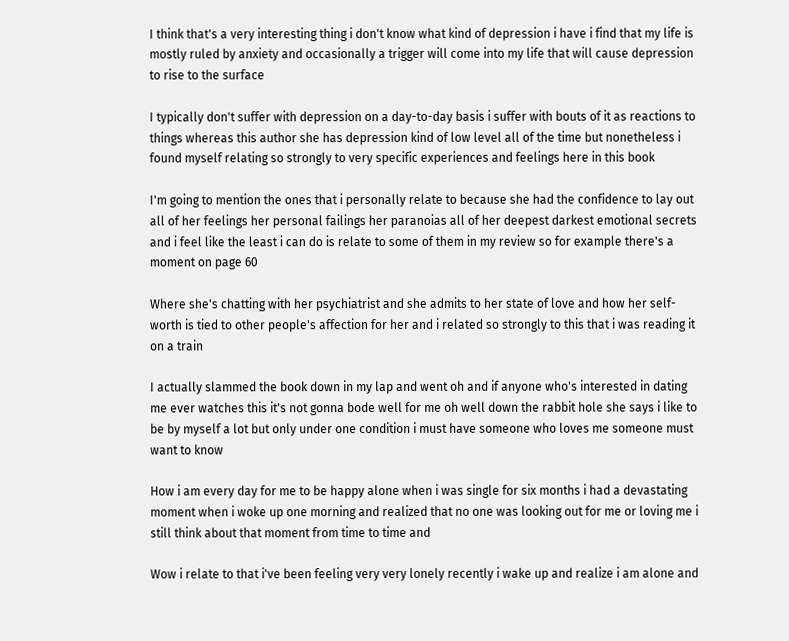I think that's a very interesting thing i don't know what kind of depression i have i find that my life is mostly ruled by anxiety and occasionally a trigger will come into my life that will cause depression to rise to the surface

I typically don't suffer with depression on a day-to-day basis i suffer with bouts of it as reactions to things whereas this author she has depression kind of low level all of the time but nonetheless i found myself relating so strongly to very specific experiences and feelings here in this book

I'm going to mention the ones that i personally relate to because she had the confidence to lay out all of her feelings her personal failings her paranoias all of her deepest darkest emotional secrets and i feel like the least i can do is relate to some of them in my review so for example there's a moment on page 60

Where she's chatting with her psychiatrist and she admits to her state of love and how her self-worth is tied to other people's affection for her and i related so strongly to this that i was reading it on a train

I actually slammed the book down in my lap and went oh and if anyone who's interested in dating me ever watches this it's not gonna bode well for me oh well down the rabbit hole she says i like to be by myself a lot but only under one condition i must have someone who loves me someone must want to know

How i am every day for me to be happy alone when i was single for six months i had a devastating moment when i woke up one morning and realized that no one was looking out for me or loving me i still think about that moment from time to time and

Wow i relate to that i've been feeling very very lonely recently i wake up and realize i am alone and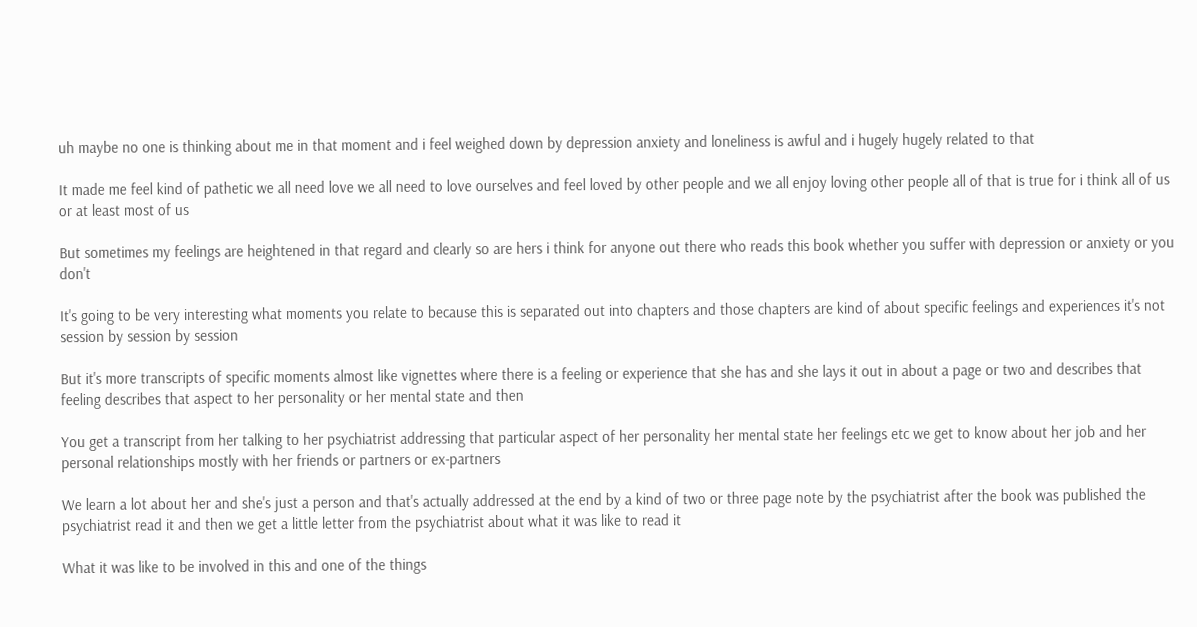uh maybe no one is thinking about me in that moment and i feel weighed down by depression anxiety and loneliness is awful and i hugely hugely related to that

It made me feel kind of pathetic we all need love we all need to love ourselves and feel loved by other people and we all enjoy loving other people all of that is true for i think all of us or at least most of us

But sometimes my feelings are heightened in that regard and clearly so are hers i think for anyone out there who reads this book whether you suffer with depression or anxiety or you don't

It's going to be very interesting what moments you relate to because this is separated out into chapters and those chapters are kind of about specific feelings and experiences it's not session by session by session

But it's more transcripts of specific moments almost like vignettes where there is a feeling or experience that she has and she lays it out in about a page or two and describes that feeling describes that aspect to her personality or her mental state and then

You get a transcript from her talking to her psychiatrist addressing that particular aspect of her personality her mental state her feelings etc we get to know about her job and her personal relationships mostly with her friends or partners or ex-partners

We learn a lot about her and she's just a person and that's actually addressed at the end by a kind of two or three page note by the psychiatrist after the book was published the psychiatrist read it and then we get a little letter from the psychiatrist about what it was like to read it

What it was like to be involved in this and one of the things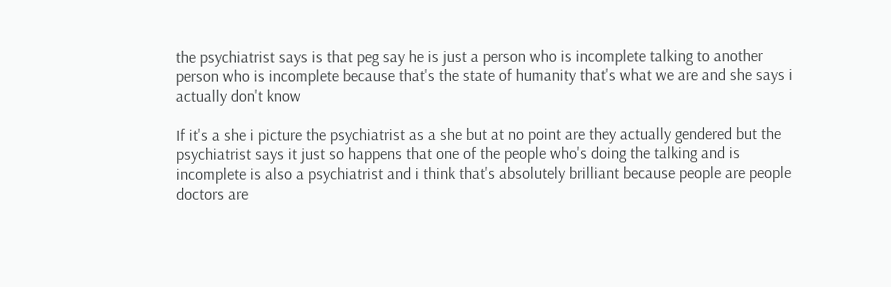the psychiatrist says is that peg say he is just a person who is incomplete talking to another person who is incomplete because that's the state of humanity that's what we are and she says i actually don't know

If it's a she i picture the psychiatrist as a she but at no point are they actually gendered but the psychiatrist says it just so happens that one of the people who's doing the talking and is incomplete is also a psychiatrist and i think that's absolutely brilliant because people are people doctors are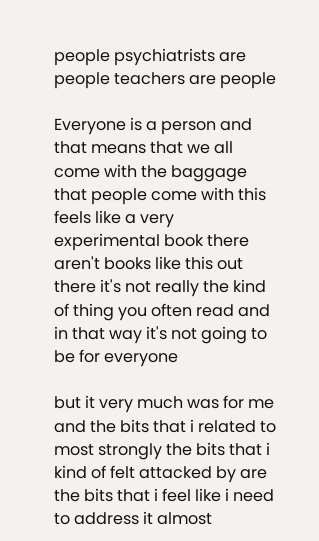people psychiatrists are people teachers are people

Everyone is a person and that means that we all come with the baggage that people come with this feels like a very experimental book there aren't books like this out there it's not really the kind of thing you often read and in that way it's not going to be for everyone

but it very much was for me and the bits that i related to most strongly the bits that i kind of felt attacked by are the bits that i feel like i need to address it almost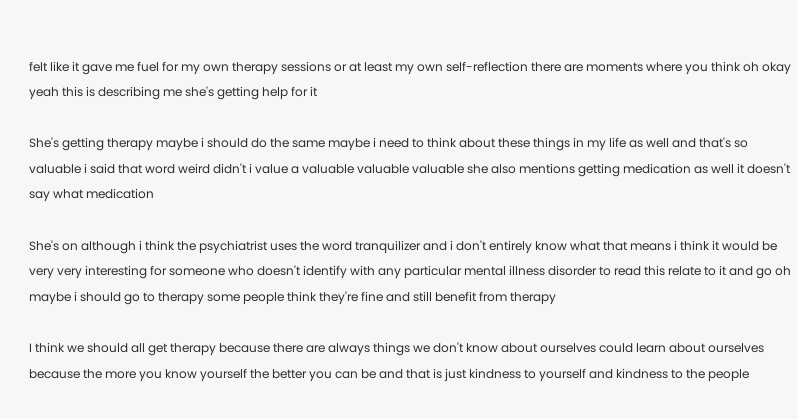felt like it gave me fuel for my own therapy sessions or at least my own self-reflection there are moments where you think oh okay yeah this is describing me she's getting help for it

She's getting therapy maybe i should do the same maybe i need to think about these things in my life as well and that's so valuable i said that word weird didn't i value a valuable valuable valuable she also mentions getting medication as well it doesn't say what medication

She's on although i think the psychiatrist uses the word tranquilizer and i don't entirely know what that means i think it would be very very interesting for someone who doesn't identify with any particular mental illness disorder to read this relate to it and go oh maybe i should go to therapy some people think they're fine and still benefit from therapy

I think we should all get therapy because there are always things we don't know about ourselves could learn about ourselves because the more you know yourself the better you can be and that is just kindness to yourself and kindness to the people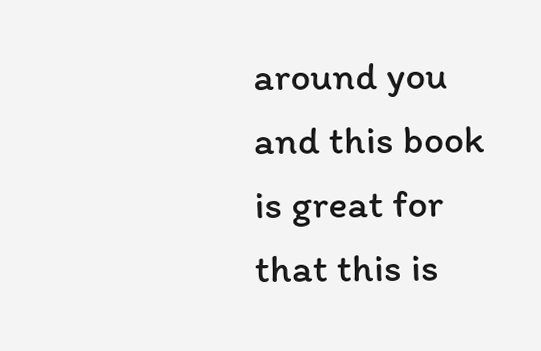around you and this book is great for that this is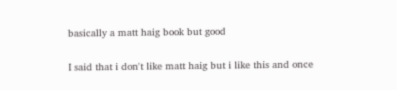basically a matt haig book but good

I said that i don't like matt haig but i like this and once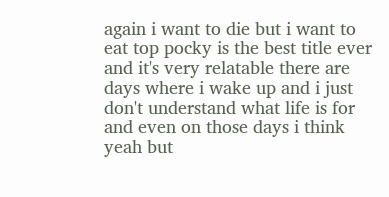again i want to die but i want to eat top pocky is the best title ever and it's very relatable there are days where i wake up and i just don't understand what life is for and even on those days i think yeah but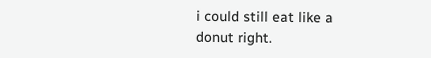i could still eat like a donut right.